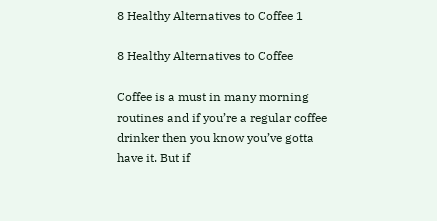8 Healthy Alternatives to Coffee 1

8 Healthy Alternatives to Coffee

Coffee is a must in many morning routines and if you’re a regular coffee drinker then you know you’ve gotta have it. But if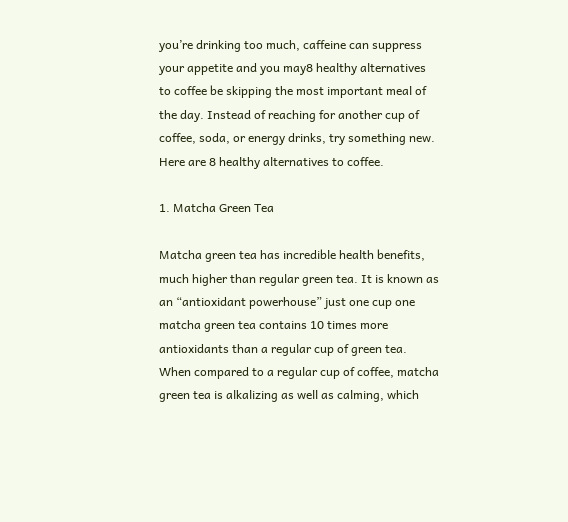you’re drinking too much, caffeine can suppress your appetite and you may8 healthy alternatives to coffee be skipping the most important meal of the day. Instead of reaching for another cup of coffee, soda, or energy drinks, try something new. Here are 8 healthy alternatives to coffee.

1. Matcha Green Tea

Matcha green tea has incredible health benefits, much higher than regular green tea. It is known as an “antioxidant powerhouse” just one cup one matcha green tea contains 10 times more antioxidants than a regular cup of green tea. When compared to a regular cup of coffee, matcha green tea is alkalizing as well as calming, which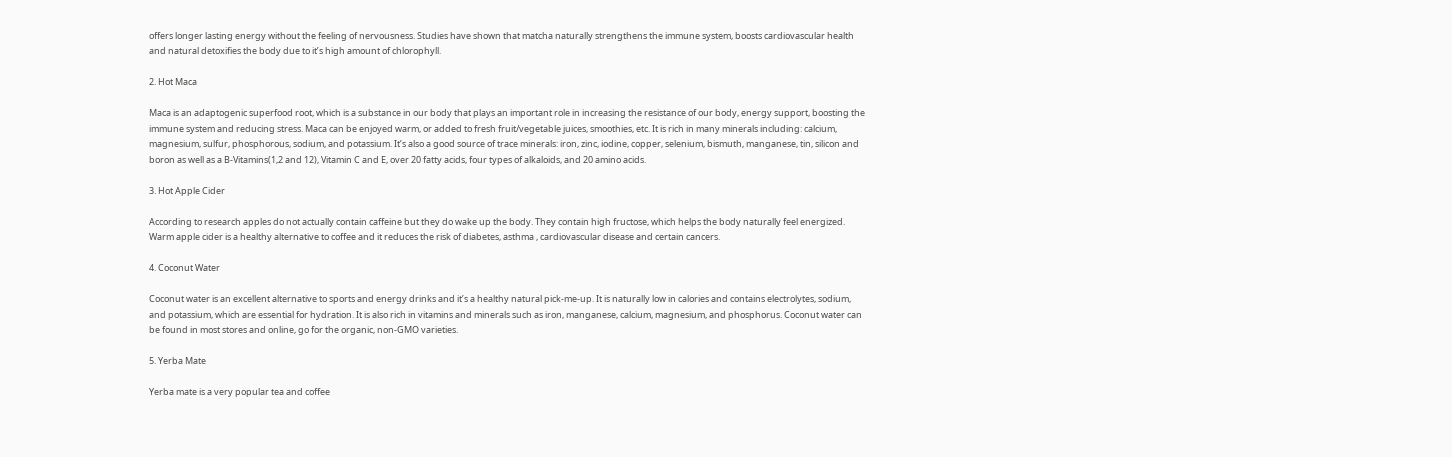offers longer lasting energy without the feeling of nervousness. Studies have shown that matcha naturally strengthens the immune system, boosts cardiovascular health and natural detoxifies the body due to it’s high amount of chlorophyll.

2. Hot Maca

Maca is an adaptogenic superfood root, which is a substance in our body that plays an important role in increasing the resistance of our body, energy support, boosting the immune system and reducing stress. Maca can be enjoyed warm, or added to fresh fruit/vegetable juices, smoothies, etc. It is rich in many minerals including: calcium, magnesium, sulfur, phosphorous, sodium, and potassium. It’s also a good source of trace minerals: iron, zinc, iodine, copper, selenium, bismuth, manganese, tin, silicon and boron as well as a B-Vitamins(1,2 and 12), Vitamin C and E, over 20 fatty acids, four types of alkaloids, and 20 amino acids.

3. Hot Apple Cider

According to research apples do not actually contain caffeine but they do wake up the body. They contain high fructose, which helps the body naturally feel energized. Warm apple cider is a healthy alternative to coffee and it reduces the risk of diabetes, asthma , cardiovascular disease and certain cancers.

4. Coconut Water

Coconut water is an excellent alternative to sports and energy drinks and it’s a healthy natural pick-me-up. It is naturally low in calories and contains electrolytes, sodium, and potassium, which are essential for hydration. It is also rich in vitamins and minerals such as iron, manganese, calcium, magnesium, and phosphorus. Coconut water can be found in most stores and online, go for the organic, non-GMO varieties.

5. Yerba Mate

Yerba mate is a very popular tea and coffee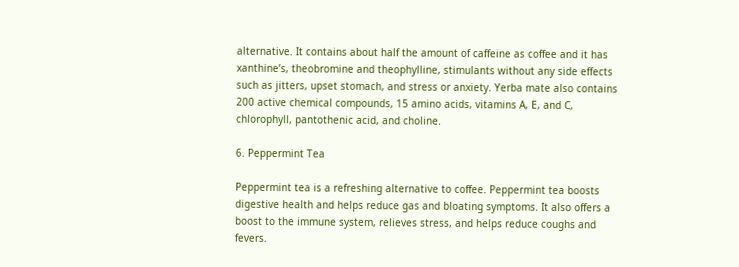alternative. It contains about half the amount of caffeine as coffee and it has xanthine’s, theobromine and theophylline, stimulants without any side effects such as jitters, upset stomach, and stress or anxiety. Yerba mate also contains 200 active chemical compounds, 15 amino acids, vitamins A, E, and C, chlorophyll, pantothenic acid, and choline.

6. Peppermint Tea

Peppermint tea is a refreshing alternative to coffee. Peppermint tea boosts digestive health and helps reduce gas and bloating symptoms. It also offers a boost to the immune system, relieves stress, and helps reduce coughs and fevers.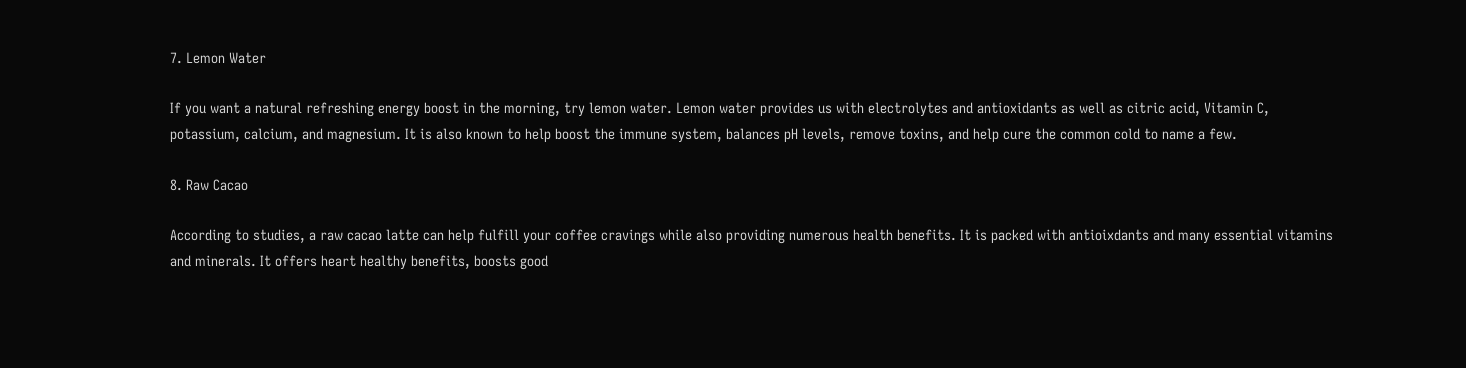7. Lemon Water

If you want a natural refreshing energy boost in the morning, try lemon water. Lemon water provides us with electrolytes and antioxidants as well as citric acid, Vitamin C, potassium, calcium, and magnesium. It is also known to help boost the immune system, balances pH levels, remove toxins, and help cure the common cold to name a few.

8. Raw Cacao

According to studies, a raw cacao latte can help fulfill your coffee cravings while also providing numerous health benefits. It is packed with antioixdants and many essential vitamins and minerals. It offers heart healthy benefits, boosts good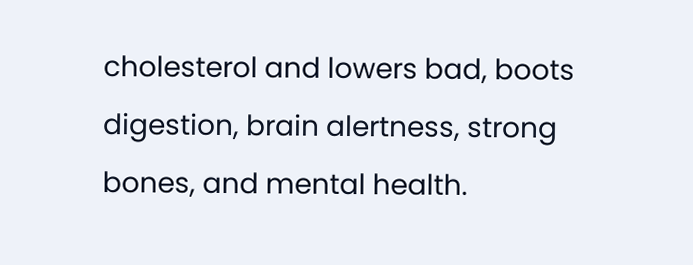cholesterol and lowers bad, boots digestion, brain alertness, strong bones, and mental health.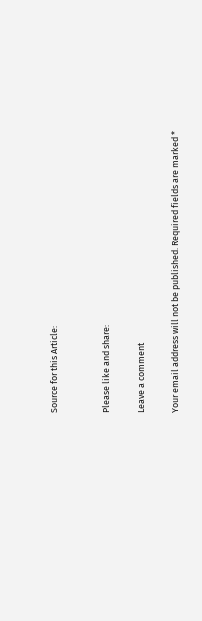Source for this Article:


Please like and share:

Leave a comment

Your email address will not be published. Required fields are marked *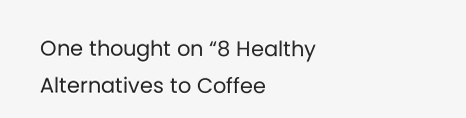One thought on “8 Healthy Alternatives to Coffee